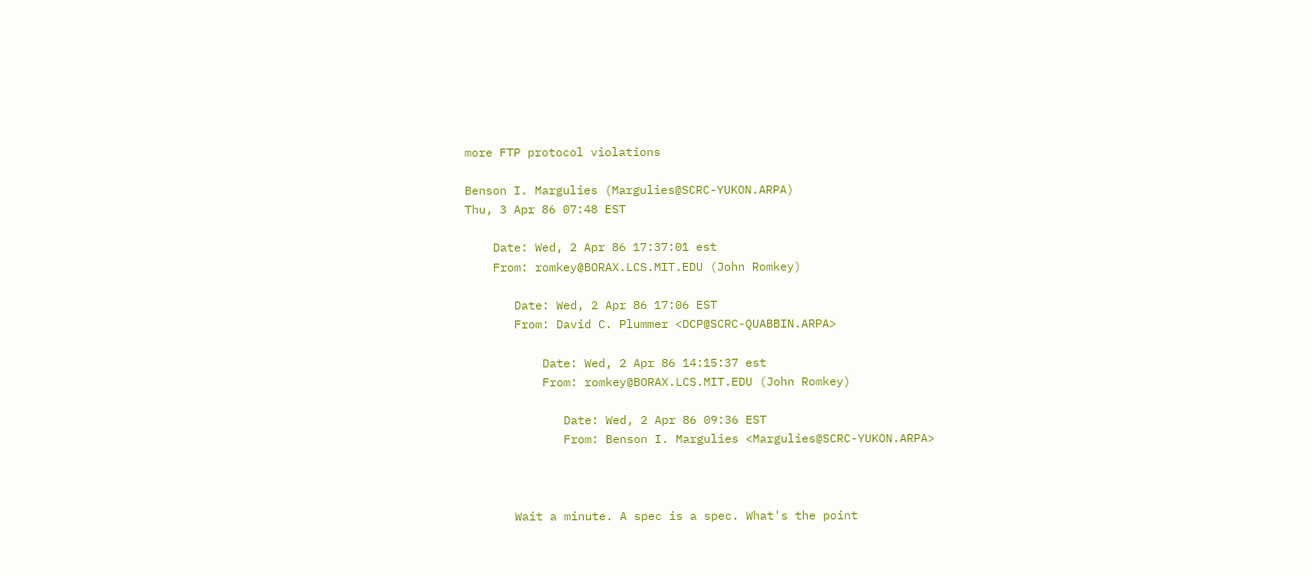more FTP protocol violations

Benson I. Margulies (Margulies@SCRC-YUKON.ARPA)
Thu, 3 Apr 86 07:48 EST

    Date: Wed, 2 Apr 86 17:37:01 est
    From: romkey@BORAX.LCS.MIT.EDU (John Romkey)

       Date: Wed, 2 Apr 86 17:06 EST
       From: David C. Plummer <DCP@SCRC-QUABBIN.ARPA>

           Date: Wed, 2 Apr 86 14:15:37 est
           From: romkey@BORAX.LCS.MIT.EDU (John Romkey)

              Date: Wed, 2 Apr 86 09:36 EST
              From: Benson I. Margulies <Margulies@SCRC-YUKON.ARPA>



       Wait a minute. A spec is a spec. What's the point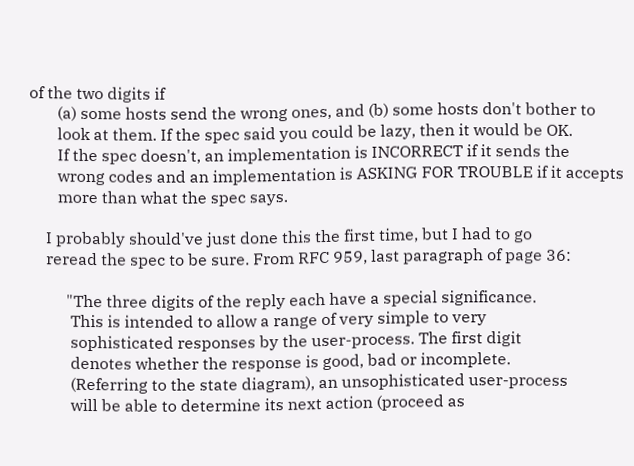of the two digits if
       (a) some hosts send the wrong ones, and (b) some hosts don't bother to
       look at them. If the spec said you could be lazy, then it would be OK.
       If the spec doesn't, an implementation is INCORRECT if it sends the
       wrong codes and an implementation is ASKING FOR TROUBLE if it accepts
       more than what the spec says.

    I probably should've just done this the first time, but I had to go
    reread the spec to be sure. From RFC 959, last paragraph of page 36:

         "The three digits of the reply each have a special significance.
          This is intended to allow a range of very simple to very
          sophisticated responses by the user-process. The first digit
          denotes whether the response is good, bad or incomplete.
          (Referring to the state diagram), an unsophisticated user-process
          will be able to determine its next action (proceed as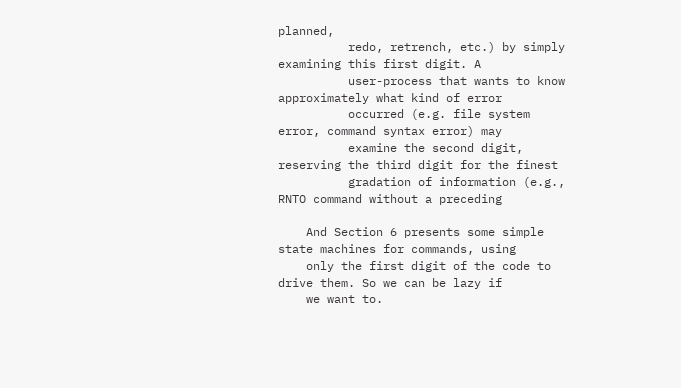planned,
          redo, retrench, etc.) by simply examining this first digit. A
          user-process that wants to know approximately what kind of error
          occurred (e.g. file system error, command syntax error) may
          examine the second digit, reserving the third digit for the finest
          gradation of information (e.g., RNTO command without a preceding

    And Section 6 presents some simple state machines for commands, using
    only the first digit of the code to drive them. So we can be lazy if
    we want to.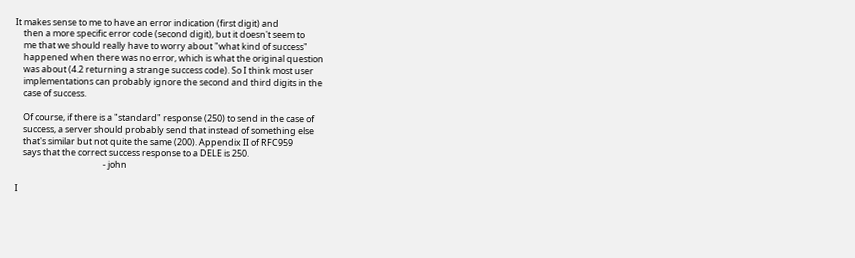It makes sense to me to have an error indication (first digit) and
    then a more specific error code (second digit), but it doesn't seem to
    me that we should really have to worry about "what kind of success"
    happened when there was no error, which is what the original question
    was about (4.2 returning a strange success code). So I think most user
    implementations can probably ignore the second and third digits in the
    case of success.

    Of course, if there is a "standard" response (250) to send in the case of
    success, a server should probably send that instead of something else
    that's similar but not quite the same (200). Appendix II of RFC959
    says that the correct success response to a DELE is 250.
                                            - john

I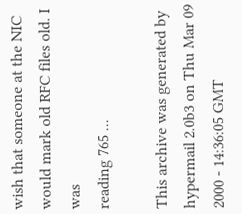wish that someone at the NIC would mark old RFC files old. I was
reading 765 ...

This archive was generated by hypermail 2.0b3 on Thu Mar 09 2000 - 14:36:05 GMT